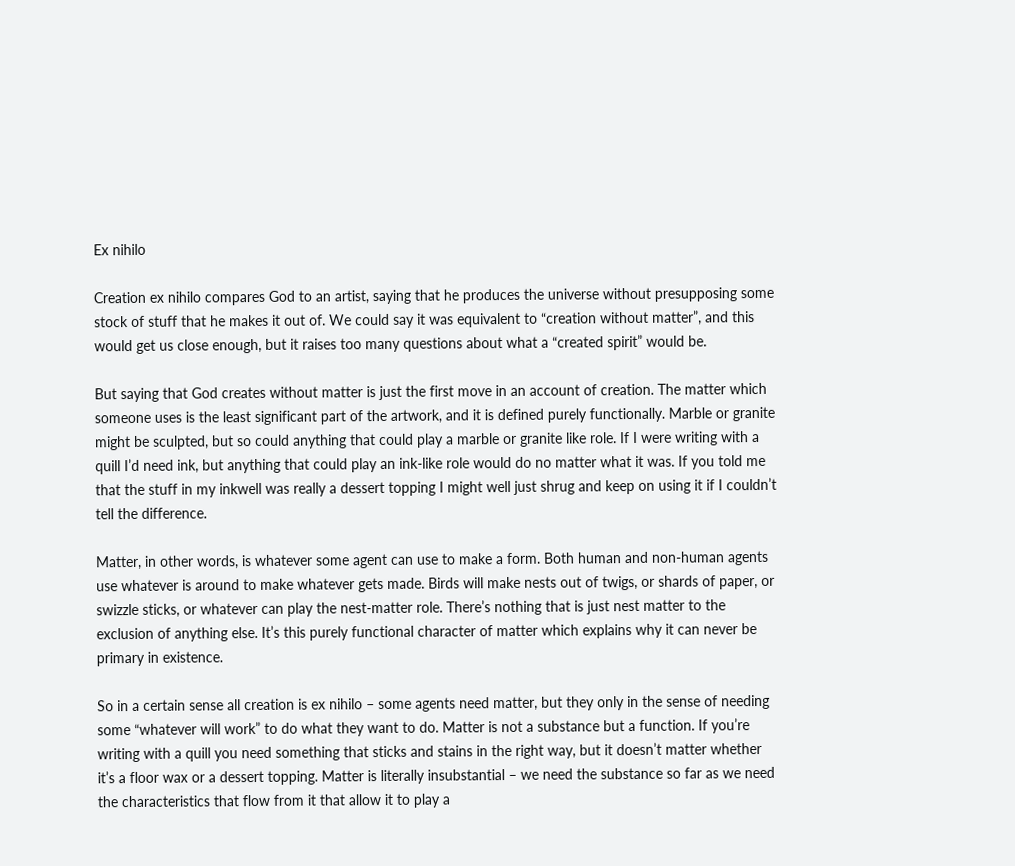Ex nihilo

Creation ex nihilo compares God to an artist, saying that he produces the universe without presupposing some stock of stuff that he makes it out of. We could say it was equivalent to “creation without matter”, and this would get us close enough, but it raises too many questions about what a “created spirit” would be.

But saying that God creates without matter is just the first move in an account of creation. The matter which someone uses is the least significant part of the artwork, and it is defined purely functionally. Marble or granite might be sculpted, but so could anything that could play a marble or granite like role. If I were writing with a quill I’d need ink, but anything that could play an ink-like role would do no matter what it was. If you told me that the stuff in my inkwell was really a dessert topping I might well just shrug and keep on using it if I couldn’t tell the difference.

Matter, in other words, is whatever some agent can use to make a form. Both human and non-human agents use whatever is around to make whatever gets made. Birds will make nests out of twigs, or shards of paper, or swizzle sticks, or whatever can play the nest-matter role. There’s nothing that is just nest matter to the exclusion of anything else. It’s this purely functional character of matter which explains why it can never be primary in existence.

So in a certain sense all creation is ex nihilo – some agents need matter, but they only in the sense of needing some “whatever will work” to do what they want to do. Matter is not a substance but a function. If you’re writing with a quill you need something that sticks and stains in the right way, but it doesn’t matter whether it’s a floor wax or a dessert topping. Matter is literally insubstantial – we need the substance so far as we need the characteristics that flow from it that allow it to play a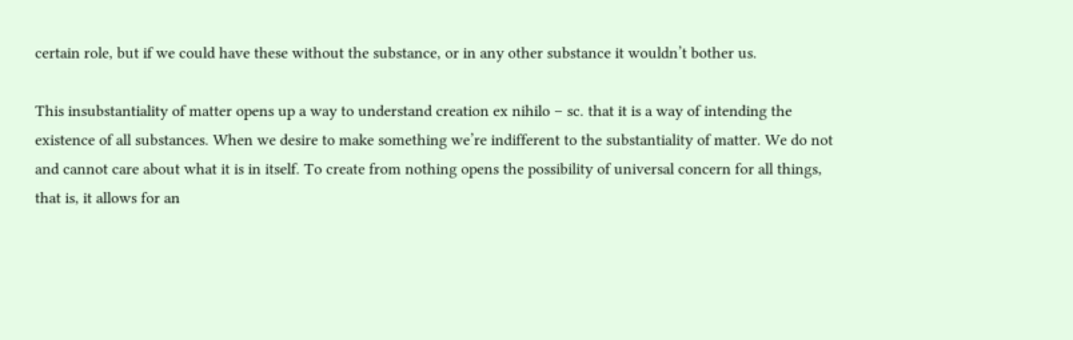certain role, but if we could have these without the substance, or in any other substance it wouldn’t bother us.

This insubstantiality of matter opens up a way to understand creation ex nihilo – sc. that it is a way of intending the existence of all substances. When we desire to make something we’re indifferent to the substantiality of matter. We do not and cannot care about what it is in itself. To create from nothing opens the possibility of universal concern for all things, that is, it allows for an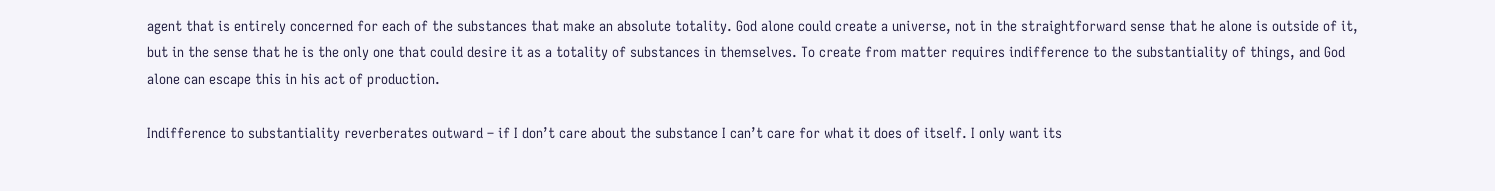agent that is entirely concerned for each of the substances that make an absolute totality. God alone could create a universe, not in the straightforward sense that he alone is outside of it, but in the sense that he is the only one that could desire it as a totality of substances in themselves. To create from matter requires indifference to the substantiality of things, and God alone can escape this in his act of production.

Indifference to substantiality reverberates outward – if I don’t care about the substance I can’t care for what it does of itself. I only want its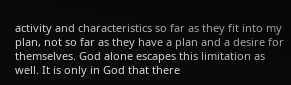activity and characteristics so far as they fit into my plan, not so far as they have a plan and a desire for themselves. God alone escapes this limitation as well. It is only in God that there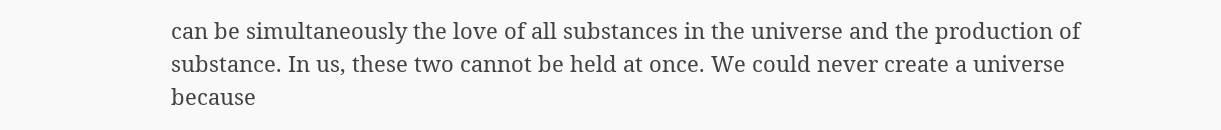can be simultaneously the love of all substances in the universe and the production of substance. In us, these two cannot be held at once. We could never create a universe because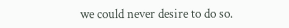we could never desire to do so.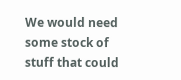We would need some stock of stuff that could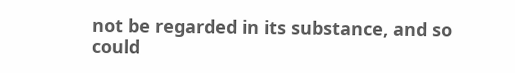not be regarded in its substance, and so could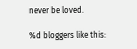never be loved.

%d bloggers like this: